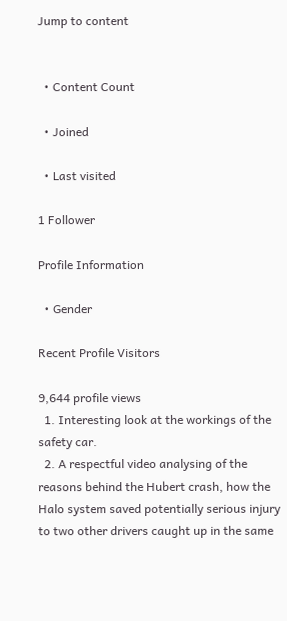Jump to content


  • Content Count

  • Joined

  • Last visited

1 Follower

Profile Information

  • Gender

Recent Profile Visitors

9,644 profile views
  1. Interesting look at the workings of the safety car.
  2. A respectful video analysing of the reasons behind the Hubert crash, how the Halo system saved potentially serious injury to two other drivers caught up in the same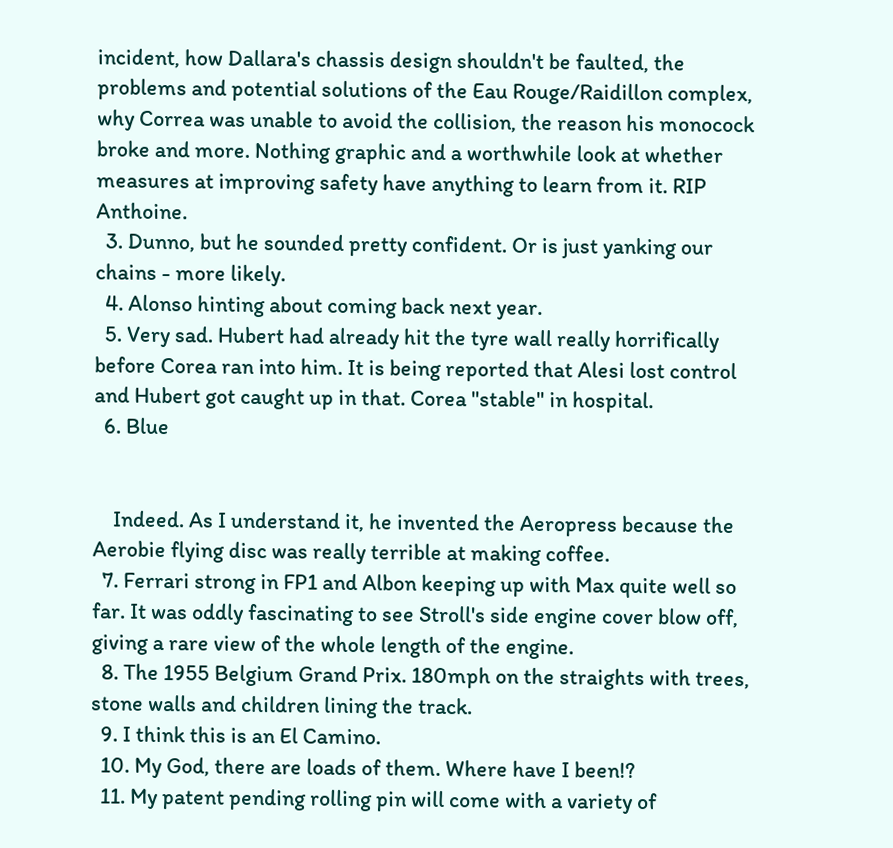incident, how Dallara's chassis design shouldn't be faulted, the problems and potential solutions of the Eau Rouge/Raidillon complex, why Correa was unable to avoid the collision, the reason his monocock broke and more. Nothing graphic and a worthwhile look at whether measures at improving safety have anything to learn from it. RIP Anthoine.
  3. Dunno, but he sounded pretty confident. Or is just yanking our chains - more likely.
  4. Alonso hinting about coming back next year.
  5. Very sad. Hubert had already hit the tyre wall really horrifically before Corea ran into him. It is being reported that Alesi lost control and Hubert got caught up in that. Corea "stable" in hospital.
  6. Blue


    Indeed. As I understand it, he invented the Aeropress because the Aerobie flying disc was really terrible at making coffee.
  7. Ferrari strong in FP1 and Albon keeping up with Max quite well so far. It was oddly fascinating to see Stroll's side engine cover blow off, giving a rare view of the whole length of the engine.
  8. The 1955 Belgium Grand Prix. 180mph on the straights with trees, stone walls and children lining the track.
  9. I think this is an El Camino.
  10. My God, there are loads of them. Where have I been!?
  11. My patent pending rolling pin will come with a variety of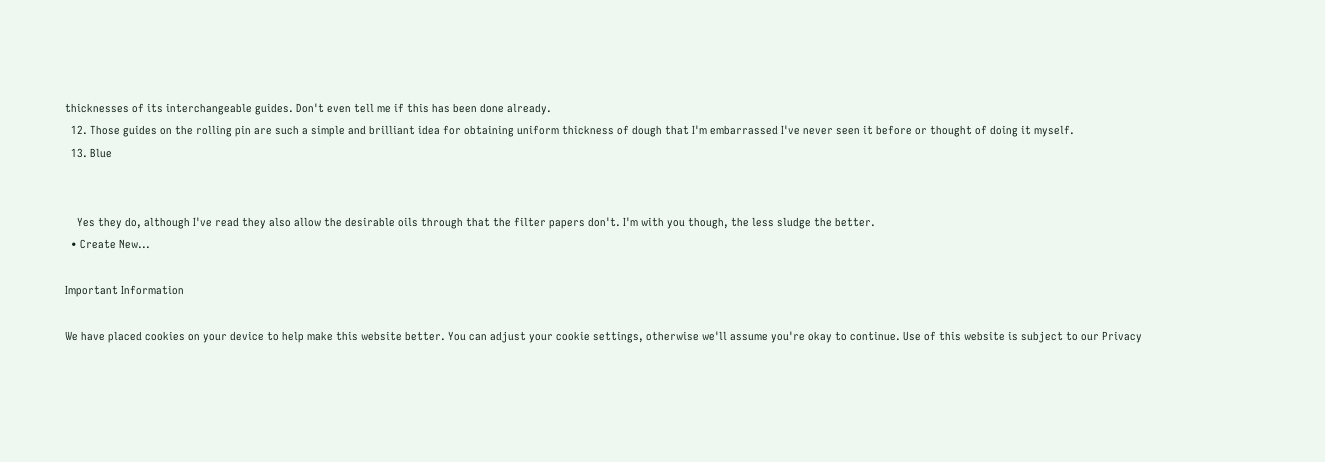thicknesses of its interchangeable guides. Don't even tell me if this has been done already.
  12. Those guides on the rolling pin are such a simple and brilliant idea for obtaining uniform thickness of dough that I'm embarrassed I've never seen it before or thought of doing it myself.
  13. Blue


    Yes they do, although I've read they also allow the desirable oils through that the filter papers don't. I'm with you though, the less sludge the better.
  • Create New...

Important Information

We have placed cookies on your device to help make this website better. You can adjust your cookie settings, otherwise we'll assume you're okay to continue. Use of this website is subject to our Privacy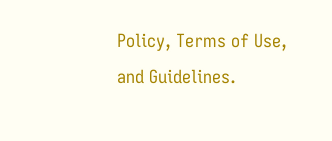Policy, Terms of Use, and Guidelines.